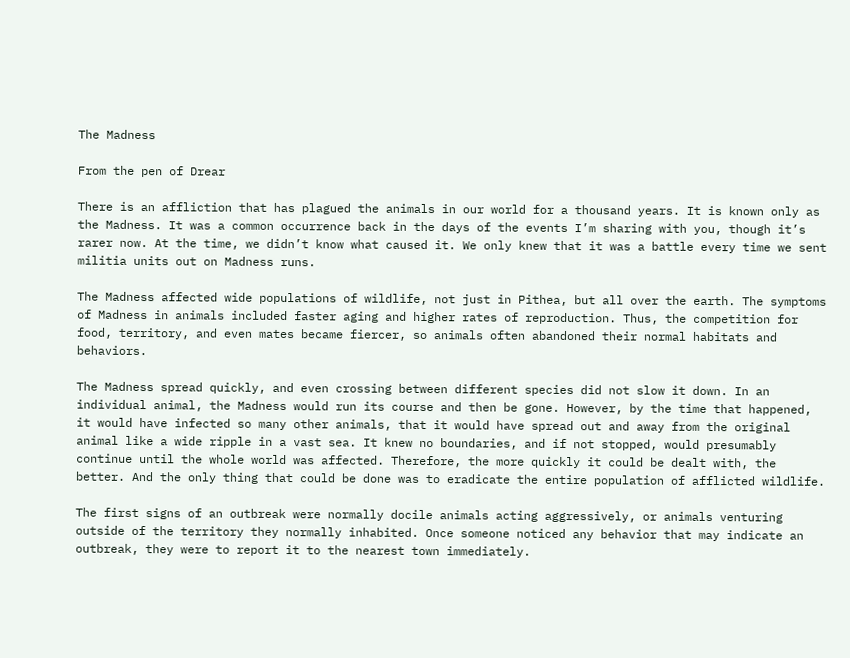The Madness

From the pen of Drear

There is an affliction that has plagued the animals in our world for a thousand years. It is known only as the Madness. It was a common occurrence back in the days of the events I’m sharing with you, though it’s rarer now. At the time, we didn’t know what caused it. We only knew that it was a battle every time we sent militia units out on Madness runs.

The Madness affected wide populations of wildlife, not just in Pithea, but all over the earth. The symptoms of Madness in animals included faster aging and higher rates of reproduction. Thus, the competition for food, territory, and even mates became fiercer, so animals often abandoned their normal habitats and behaviors.

The Madness spread quickly, and even crossing between different species did not slow it down. In an individual animal, the Madness would run its course and then be gone. However, by the time that happened, it would have infected so many other animals, that it would have spread out and away from the original animal like a wide ripple in a vast sea. It knew no boundaries, and if not stopped, would presumably continue until the whole world was affected. Therefore, the more quickly it could be dealt with, the better. And the only thing that could be done was to eradicate the entire population of afflicted wildlife.

The first signs of an outbreak were normally docile animals acting aggressively, or animals venturing outside of the territory they normally inhabited. Once someone noticed any behavior that may indicate an outbreak, they were to report it to the nearest town immediately.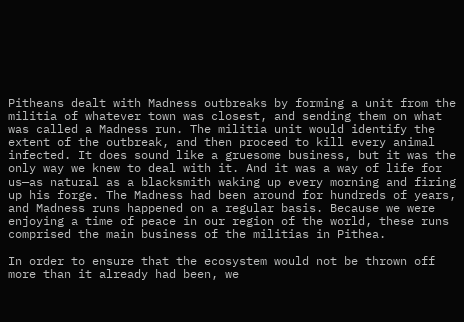Pitheans dealt with Madness outbreaks by forming a unit from the militia of whatever town was closest, and sending them on what was called a Madness run. The militia unit would identify the extent of the outbreak, and then proceed to kill every animal infected. It does sound like a gruesome business, but it was the only way we knew to deal with it. And it was a way of life for us—as natural as a blacksmith waking up every morning and firing up his forge. The Madness had been around for hundreds of years, and Madness runs happened on a regular basis. Because we were enjoying a time of peace in our region of the world, these runs comprised the main business of the militias in Pithea.

In order to ensure that the ecosystem would not be thrown off more than it already had been, we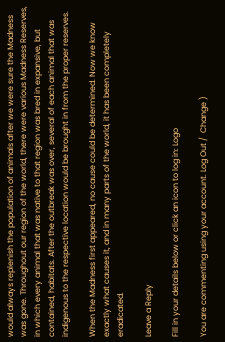would always replenish the population of animals after we were sure the Madness was gone. Throughout our region of the world, there were various Madness Reserves, in which every animal that was native to that region was bred in expansive, but contained, habitats. After the outbreak was over, several of each animal that was indigenous to the respective location would be brought in from the proper reserves.

When the Madness first appeared, no cause could be determined. Now we know exactly what causes it, and in many parts of the world, it has been completely eradicated.

Leave a Reply

Fill in your details below or click an icon to log in: Logo

You are commenting using your account. Log Out /  Change )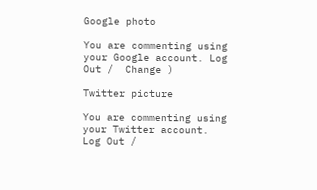Google photo

You are commenting using your Google account. Log Out /  Change )

Twitter picture

You are commenting using your Twitter account. Log Out /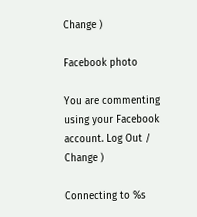Change )

Facebook photo

You are commenting using your Facebook account. Log Out /  Change )

Connecting to %s